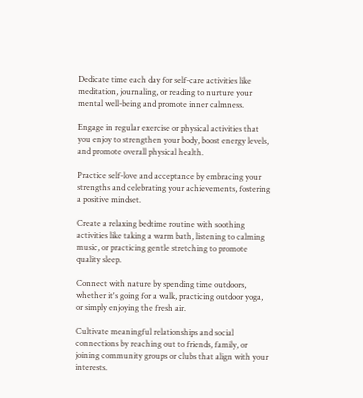Dedicate time each day for self-care activities like meditation, journaling, or reading to nurture your mental well-being and promote inner calmness.

Engage in regular exercise or physical activities that you enjoy to strengthen your body, boost energy levels, and promote overall physical health.

Practice self-love and acceptance by embracing your strengths and celebrating your achievements, fostering a positive mindset.

Create a relaxing bedtime routine with soothing activities like taking a warm bath, listening to calming music, or practicing gentle stretching to promote quality sleep.

Connect with nature by spending time outdoors, whether it's going for a walk, practicing outdoor yoga, or simply enjoying the fresh air.

Cultivate meaningful relationships and social connections by reaching out to friends, family, or joining community groups or clubs that align with your interests.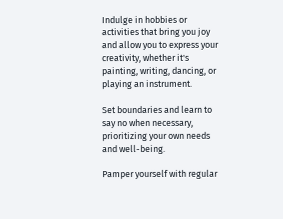Indulge in hobbies or activities that bring you joy and allow you to express your creativity, whether it's painting, writing, dancing, or playing an instrument.

Set boundaries and learn to say no when necessary, prioritizing your own needs and well-being.

Pamper yourself with regular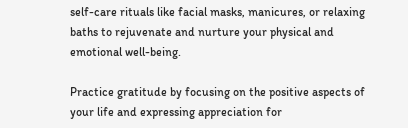self-care rituals like facial masks, manicures, or relaxing baths to rejuvenate and nurture your physical and emotional well-being.

Practice gratitude by focusing on the positive aspects of your life and expressing appreciation for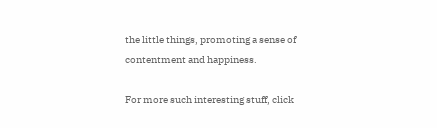the little things, promoting a sense of contentment and happiness.

For more such interesting stuff, click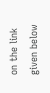on the link given below